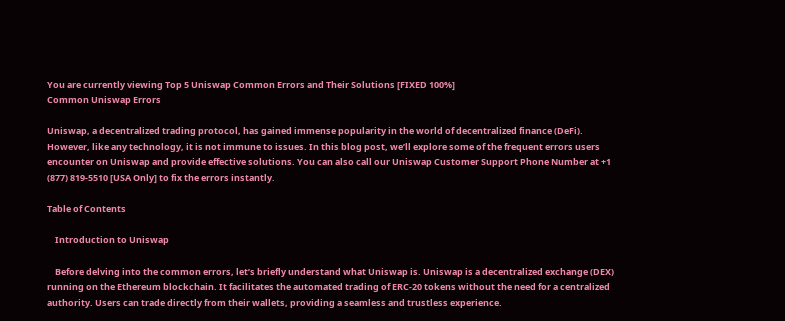You are currently viewing Top 5 Uniswap Common Errors and Their Solutions [FIXED 100%]
Common Uniswap Errors

Uniswap, a decentralized trading protocol, has gained immense popularity in the world of decentralized finance (DeFi). However, like any technology, it is not immune to issues. In this blog post, we’ll explore some of the frequent errors users encounter on Uniswap and provide effective solutions. You can also call our Uniswap Customer Support Phone Number at +1 (877) 819-5510 [USA Only] to fix the errors instantly.

Table of Contents

    Introduction to Uniswap

    Before delving into the common errors, let’s briefly understand what Uniswap is. Uniswap is a decentralized exchange (DEX) running on the Ethereum blockchain. It facilitates the automated trading of ERC-20 tokens without the need for a centralized authority. Users can trade directly from their wallets, providing a seamless and trustless experience.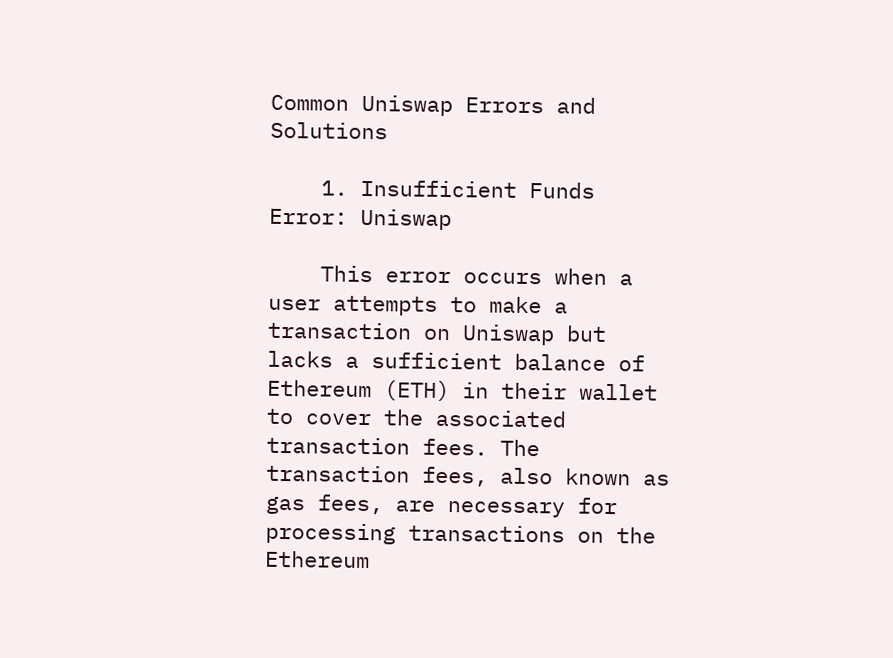Common Uniswap Errors and Solutions

    1. Insufficient Funds Error: Uniswap

    This error occurs when a user attempts to make a transaction on Uniswap but lacks a sufficient balance of Ethereum (ETH) in their wallet to cover the associated transaction fees. The transaction fees, also known as gas fees, are necessary for processing transactions on the Ethereum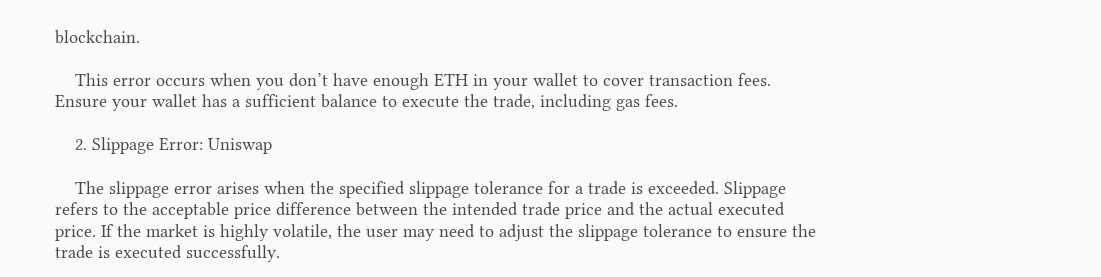blockchain.

    This error occurs when you don’t have enough ETH in your wallet to cover transaction fees. Ensure your wallet has a sufficient balance to execute the trade, including gas fees.

    2. Slippage Error: Uniswap

    The slippage error arises when the specified slippage tolerance for a trade is exceeded. Slippage refers to the acceptable price difference between the intended trade price and the actual executed price. If the market is highly volatile, the user may need to adjust the slippage tolerance to ensure the trade is executed successfully.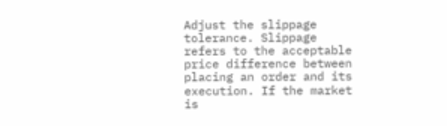Adjust the slippage tolerance. Slippage refers to the acceptable price difference between placing an order and its execution. If the market is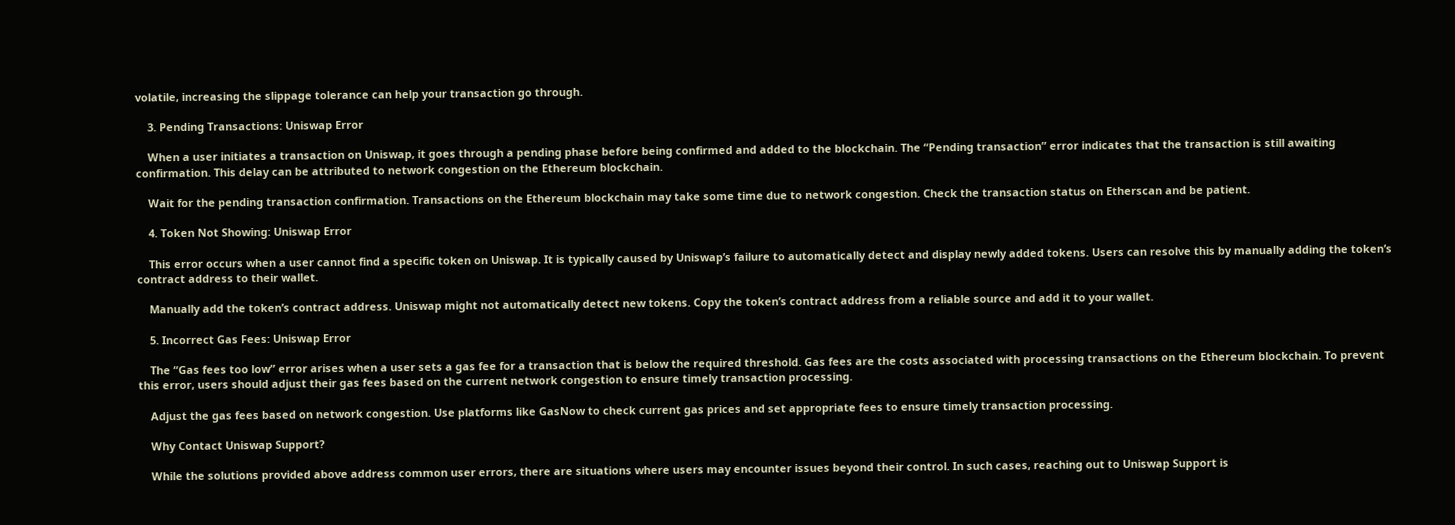volatile, increasing the slippage tolerance can help your transaction go through.

    3. Pending Transactions: Uniswap Error

    When a user initiates a transaction on Uniswap, it goes through a pending phase before being confirmed and added to the blockchain. The “Pending transaction” error indicates that the transaction is still awaiting confirmation. This delay can be attributed to network congestion on the Ethereum blockchain.

    Wait for the pending transaction confirmation. Transactions on the Ethereum blockchain may take some time due to network congestion. Check the transaction status on Etherscan and be patient.

    4. Token Not Showing: Uniswap Error

    This error occurs when a user cannot find a specific token on Uniswap. It is typically caused by Uniswap’s failure to automatically detect and display newly added tokens. Users can resolve this by manually adding the token’s contract address to their wallet.

    Manually add the token’s contract address. Uniswap might not automatically detect new tokens. Copy the token’s contract address from a reliable source and add it to your wallet.

    5. Incorrect Gas Fees: Uniswap Error

    The “Gas fees too low” error arises when a user sets a gas fee for a transaction that is below the required threshold. Gas fees are the costs associated with processing transactions on the Ethereum blockchain. To prevent this error, users should adjust their gas fees based on the current network congestion to ensure timely transaction processing.

    Adjust the gas fees based on network congestion. Use platforms like GasNow to check current gas prices and set appropriate fees to ensure timely transaction processing.

    Why Contact Uniswap Support?

    While the solutions provided above address common user errors, there are situations where users may encounter issues beyond their control. In such cases, reaching out to Uniswap Support is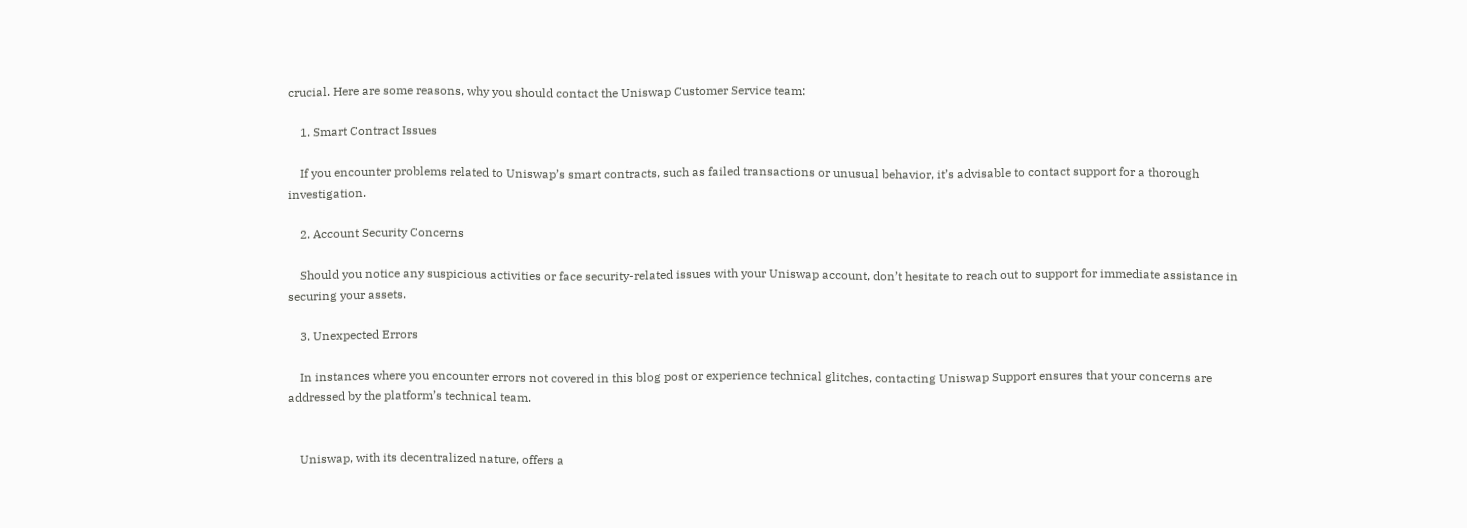crucial. Here are some reasons, why you should contact the Uniswap Customer Service team:

    1. Smart Contract Issues

    If you encounter problems related to Uniswap’s smart contracts, such as failed transactions or unusual behavior, it’s advisable to contact support for a thorough investigation.

    2. Account Security Concerns

    Should you notice any suspicious activities or face security-related issues with your Uniswap account, don’t hesitate to reach out to support for immediate assistance in securing your assets.

    3. Unexpected Errors

    In instances where you encounter errors not covered in this blog post or experience technical glitches, contacting Uniswap Support ensures that your concerns are addressed by the platform’s technical team.


    Uniswap, with its decentralized nature, offers a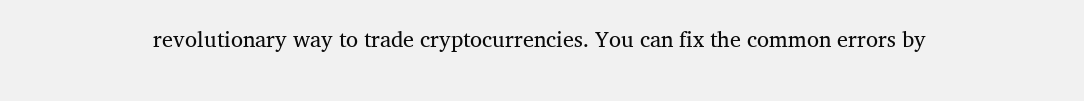revolutionary way to trade cryptocurrencies. You can fix the common errors by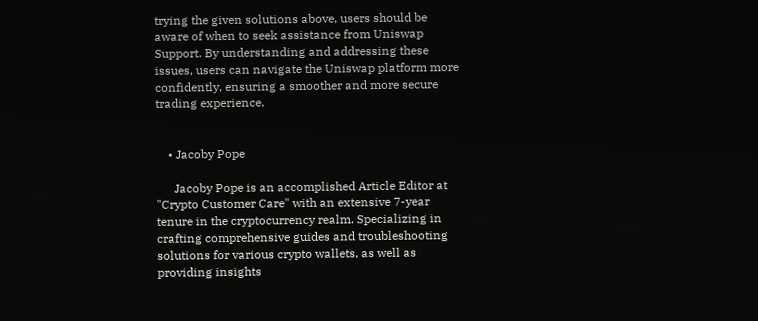trying the given solutions above, users should be aware of when to seek assistance from Uniswap Support. By understanding and addressing these issues, users can navigate the Uniswap platform more confidently, ensuring a smoother and more secure trading experience.


    • Jacoby Pope

      Jacoby Pope is an accomplished Article Editor at "Crypto Customer Care" with an extensive 7-year tenure in the cryptocurrency realm. Specializing in crafting comprehensive guides and troubleshooting solutions for various crypto wallets, as well as providing insights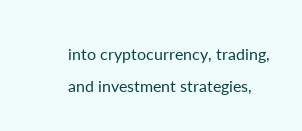into cryptocurrency, trading, and investment strategies,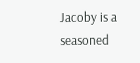Jacoby is a seasoned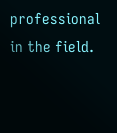professional in the field.